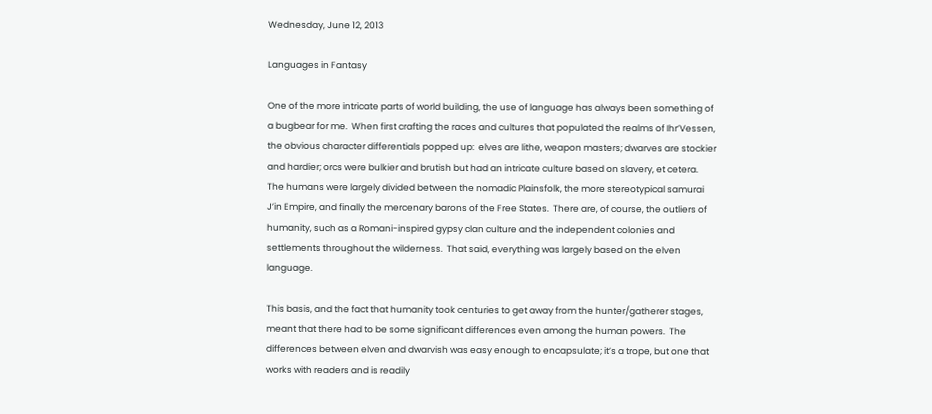Wednesday, June 12, 2013

Languages in Fantasy

One of the more intricate parts of world building, the use of language has always been something of a bugbear for me.  When first crafting the races and cultures that populated the realms of Ihr’Vessen, the obvious character differentials popped up:  elves are lithe, weapon masters; dwarves are stockier and hardier; orcs were bulkier and brutish but had an intricate culture based on slavery, et cetera.  The humans were largely divided between the nomadic Plainsfolk, the more stereotypical samurai J’in Empire, and finally the mercenary barons of the Free States.  There are, of course, the outliers of humanity, such as a Romani-inspired gypsy clan culture and the independent colonies and settlements throughout the wilderness.  That said, everything was largely based on the elven language.

This basis, and the fact that humanity took centuries to get away from the hunter/gatherer stages, meant that there had to be some significant differences even among the human powers.  The differences between elven and dwarvish was easy enough to encapsulate; it’s a trope, but one that works with readers and is readily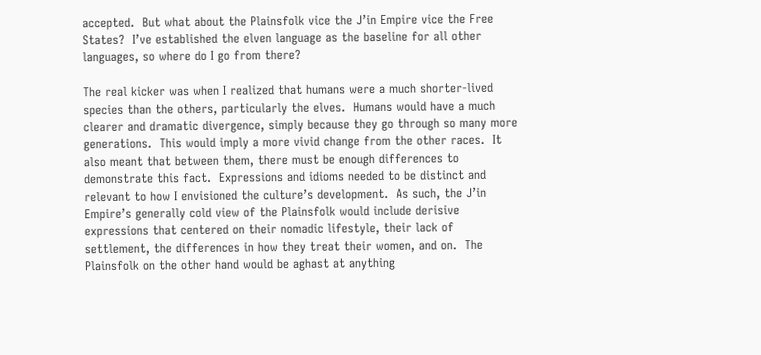accepted.  But what about the Plainsfolk vice the J’in Empire vice the Free States?  I’ve established the elven language as the baseline for all other languages, so where do I go from there?

The real kicker was when I realized that humans were a much shorter-lived species than the others, particularly the elves.  Humans would have a much clearer and dramatic divergence, simply because they go through so many more generations.  This would imply a more vivid change from the other races.  It also meant that between them, there must be enough differences to demonstrate this fact.  Expressions and idioms needed to be distinct and relevant to how I envisioned the culture’s development.  As such, the J’in Empire’s generally cold view of the Plainsfolk would include derisive expressions that centered on their nomadic lifestyle, their lack of settlement, the differences in how they treat their women, and on.  The Plainsfolk on the other hand would be aghast at anything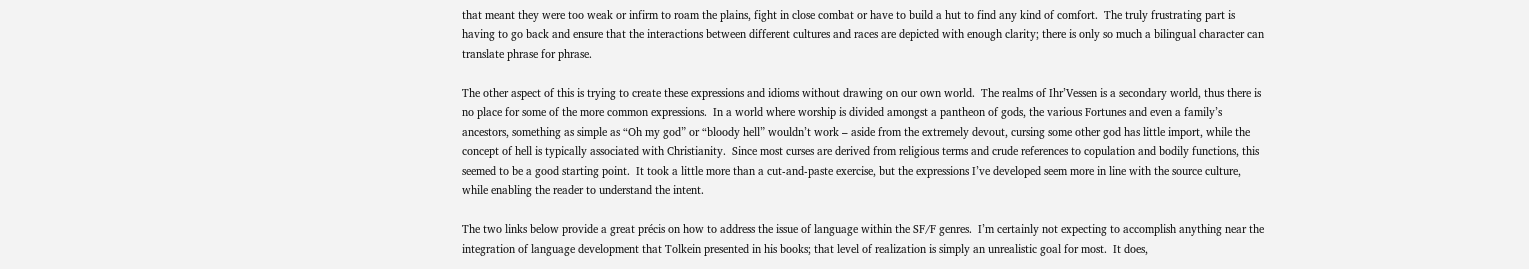that meant they were too weak or infirm to roam the plains, fight in close combat or have to build a hut to find any kind of comfort.  The truly frustrating part is having to go back and ensure that the interactions between different cultures and races are depicted with enough clarity; there is only so much a bilingual character can translate phrase for phrase.

The other aspect of this is trying to create these expressions and idioms without drawing on our own world.  The realms of Ihr’Vessen is a secondary world, thus there is no place for some of the more common expressions.  In a world where worship is divided amongst a pantheon of gods, the various Fortunes and even a family’s ancestors, something as simple as “Oh my god” or “bloody hell” wouldn’t work – aside from the extremely devout, cursing some other god has little import, while the concept of hell is typically associated with Christianity.  Since most curses are derived from religious terms and crude references to copulation and bodily functions, this seemed to be a good starting point.  It took a little more than a cut-and-paste exercise, but the expressions I’ve developed seem more in line with the source culture, while enabling the reader to understand the intent.

The two links below provide a great précis on how to address the issue of language within the SF/F genres.  I’m certainly not expecting to accomplish anything near the integration of language development that Tolkein presented in his books; that level of realization is simply an unrealistic goal for most.  It does,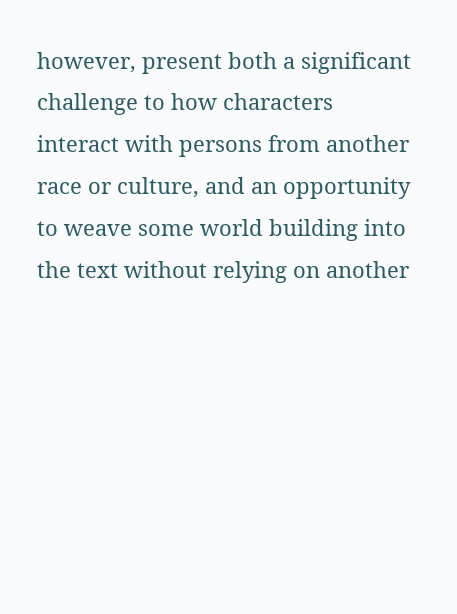however, present both a significant challenge to how characters interact with persons from another race or culture, and an opportunity to weave some world building into the text without relying on another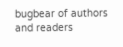bugbear of authors and readers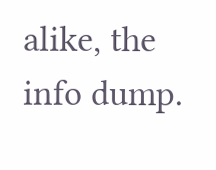alike, the info dump.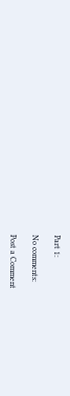Part 1:

No comments:

Post a Comment